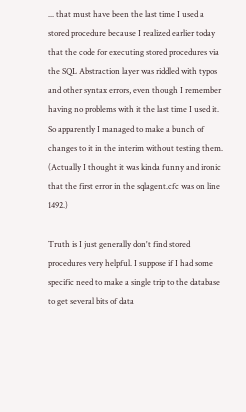... that must have been the last time I used a stored procedure because I realized earlier today that the code for executing stored procedures via the SQL Abstraction layer was riddled with typos and other syntax errors, even though I remember having no problems with it the last time I used it. So apparently I managed to make a bunch of changes to it in the interim without testing them. (Actually I thought it was kinda funny and ironic that the first error in the sqlagent.cfc was on line 1492.)

Truth is I just generally don't find stored procedures very helpful. I suppose if I had some specific need to make a single trip to the database to get several bits of data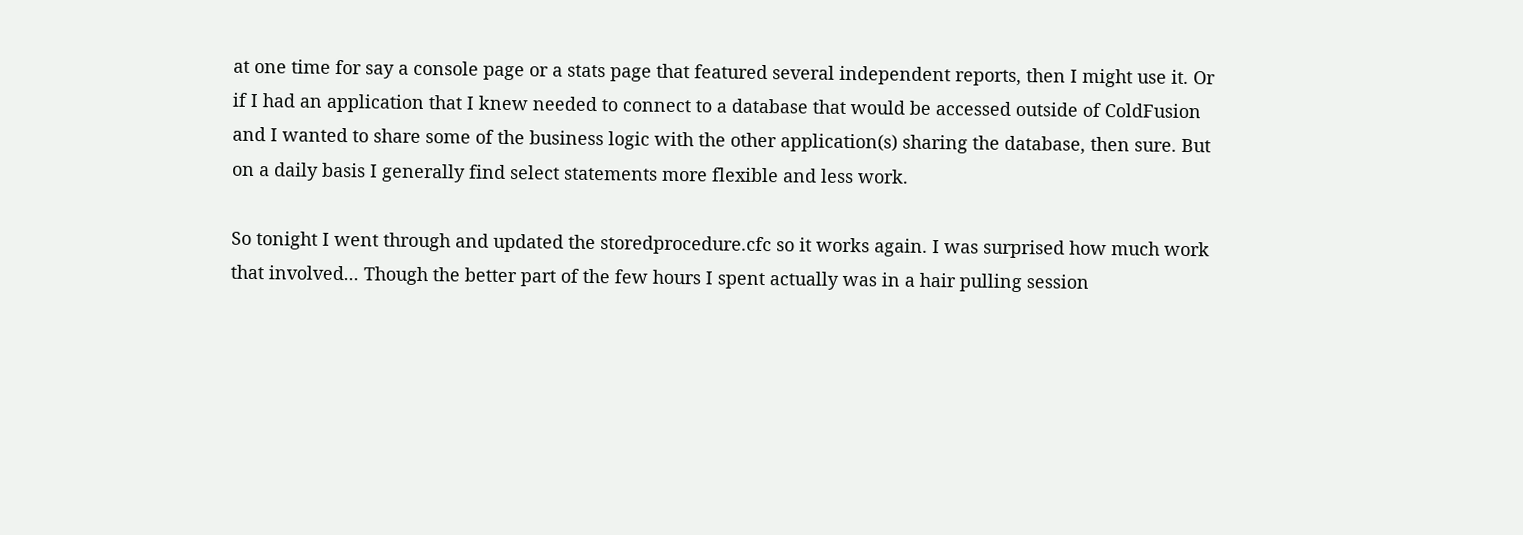at one time for say a console page or a stats page that featured several independent reports, then I might use it. Or if I had an application that I knew needed to connect to a database that would be accessed outside of ColdFusion and I wanted to share some of the business logic with the other application(s) sharing the database, then sure. But on a daily basis I generally find select statements more flexible and less work.

So tonight I went through and updated the storedprocedure.cfc so it works again. I was surprised how much work that involved... Though the better part of the few hours I spent actually was in a hair pulling session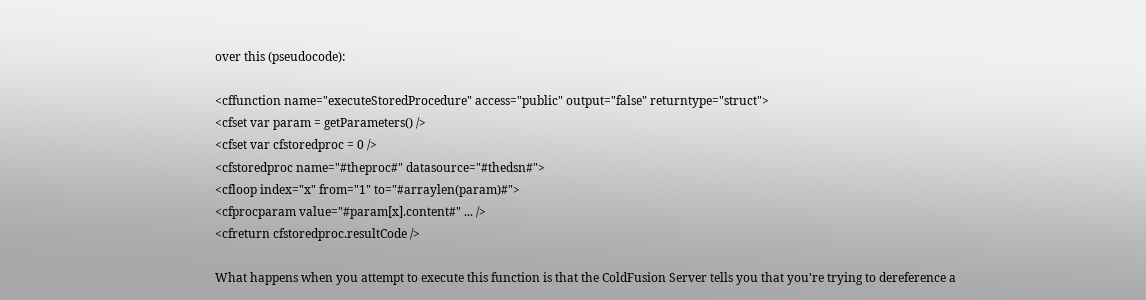over this (pseudocode):

<cffunction name="executeStoredProcedure" access="public" output="false" returntype="struct">
<cfset var param = getParameters() />
<cfset var cfstoredproc = 0 />
<cfstoredproc name="#theproc#" datasource="#thedsn#">
<cfloop index="x" from="1" to="#arraylen(param)#">
<cfprocparam value="#param[x].content#" ... />
<cfreturn cfstoredproc.resultCode />

What happens when you attempt to execute this function is that the ColdFusion Server tells you that you're trying to dereference a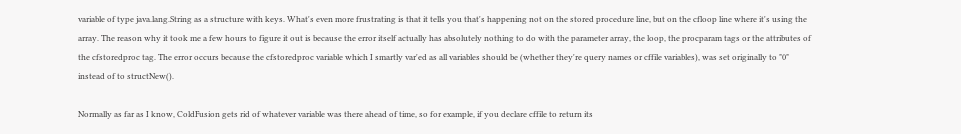variable of type java.lang.String as a structure with keys. What's even more frustrating is that it tells you that's happening not on the stored procedure line, but on the cfloop line where it's using the array. The reason why it took me a few hours to figure it out is because the error itself actually has absolutely nothing to do with the parameter array, the loop, the procparam tags or the attributes of the cfstoredproc tag. The error occurs because the cfstoredproc variable which I smartly var'ed as all variables should be (whether they're query names or cffile variables), was set originally to "0" instead of to structNew().

Normally as far as I know, ColdFusion gets rid of whatever variable was there ahead of time, so for example, if you declare cffile to return its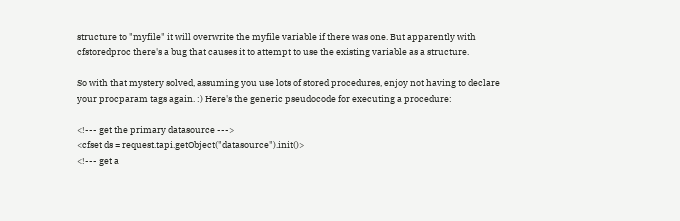structure to "myfile" it will overwrite the myfile variable if there was one. But apparently with cfstoredproc there's a bug that causes it to attempt to use the existing variable as a structure.

So with that mystery solved, assuming you use lots of stored procedures, enjoy not having to declare your procparam tags again. :) Here's the generic pseudocode for executing a procedure:

<!--- get the primary datasource --->
<cfset ds = request.tapi.getObject("datasource").init()>
<!--- get a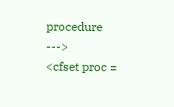procedure --->
<cfset proc =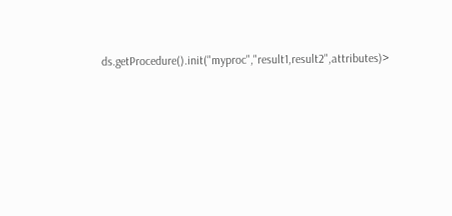ds.getProcedure().init("myproc","result1,result2",attributes)>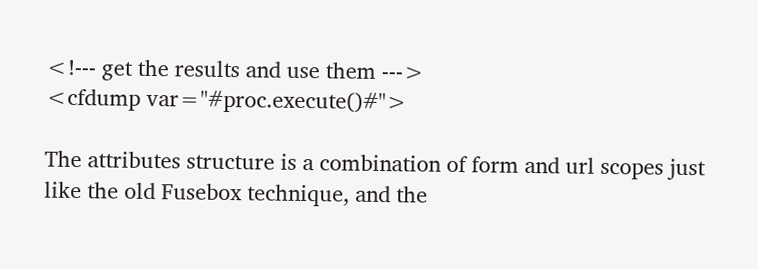<!--- get the results and use them --->
<cfdump var="#proc.execute()#">

The attributes structure is a combination of form and url scopes just like the old Fusebox technique, and the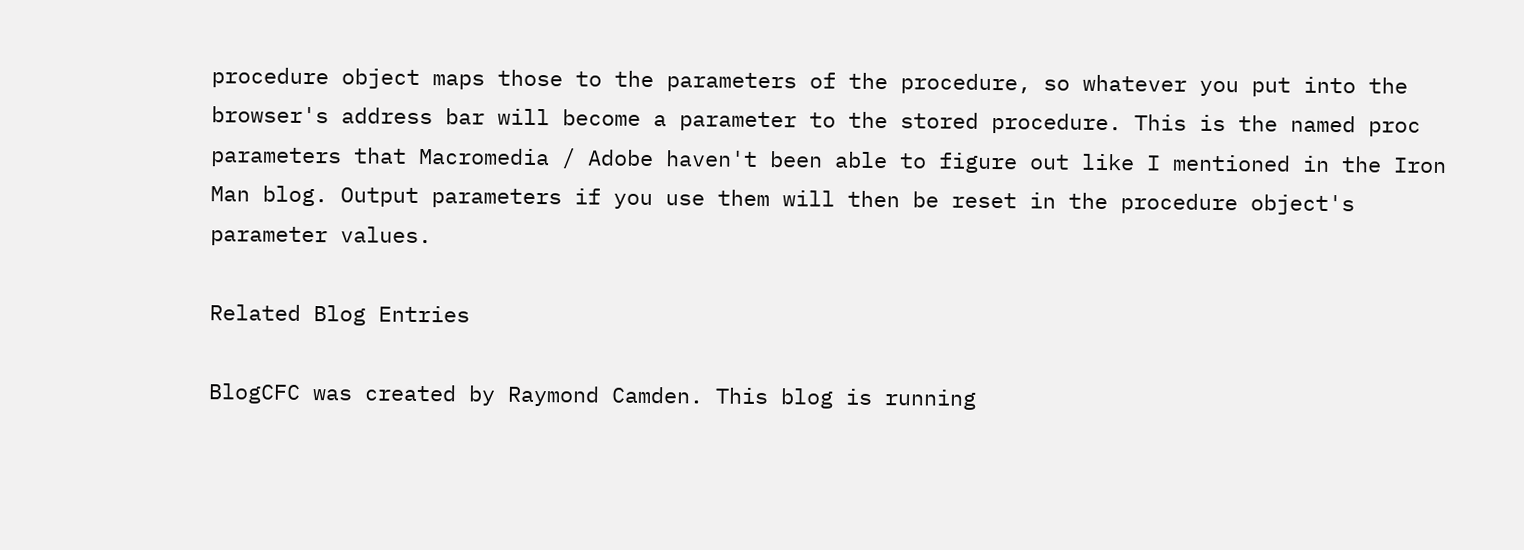procedure object maps those to the parameters of the procedure, so whatever you put into the browser's address bar will become a parameter to the stored procedure. This is the named proc parameters that Macromedia / Adobe haven't been able to figure out like I mentioned in the Iron Man blog. Output parameters if you use them will then be reset in the procedure object's parameter values.

Related Blog Entries

BlogCFC was created by Raymond Camden. This blog is running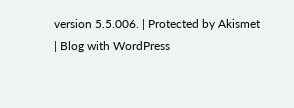version 5.5.006. | Protected by Akismet | Blog with WordPress